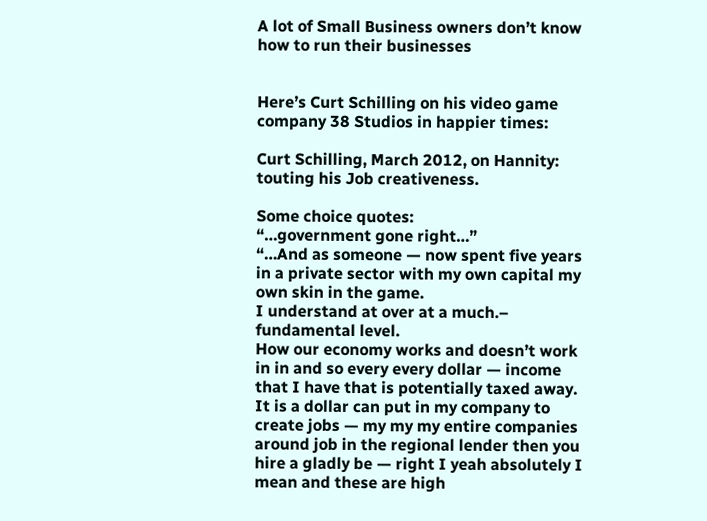A lot of Small Business owners don’t know how to run their businesses


Here’s Curt Schilling on his video game company 38 Studios in happier times:

Curt Schilling, March 2012, on Hannity: touting his Job creativeness.

Some choice quotes:
“…government gone right…”
“…And as someone — now spent five years in a private sector with my own capital my own skin in the game.
I understand at over at a much.– fundamental level.
How our economy works and doesn’t work in in and so every every dollar — income that I have that is potentially taxed away.
It is a dollar can put in my company to create jobs — my my my entire companies around job in the regional lender then you hire a gladly be — right I yeah absolutely I mean and these are high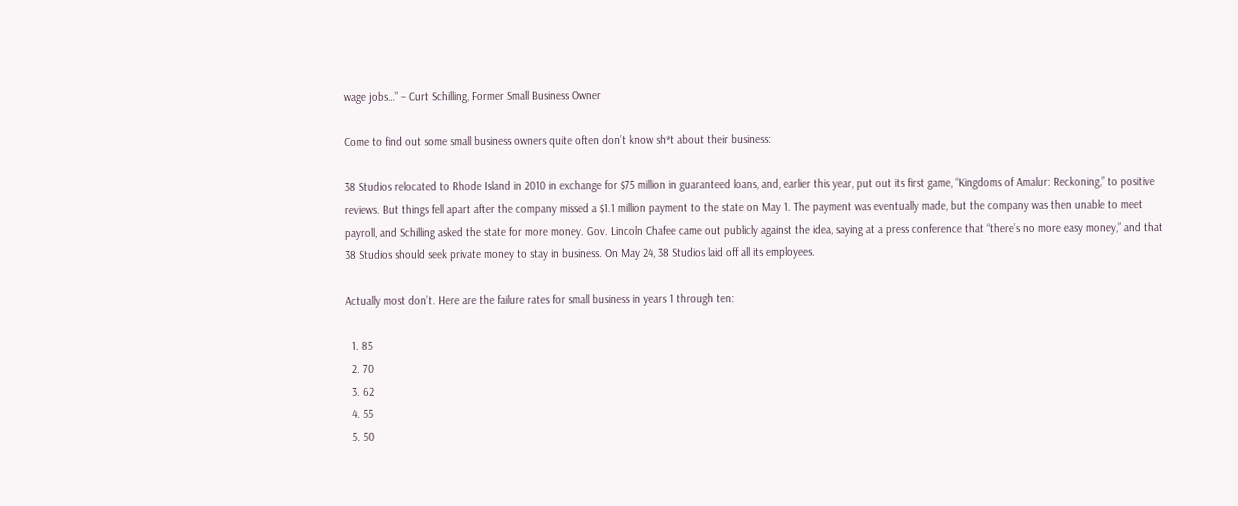wage jobs…” – Curt Schilling, Former Small Business Owner

Come to find out some small business owners quite often don’t know sh*t about their business:

38 Studios relocated to Rhode Island in 2010 in exchange for $75 million in guaranteed loans, and, earlier this year, put out its first game, “Kingdoms of Amalur: Reckoning,” to positive reviews. But things fell apart after the company missed a $1.1 million payment to the state on May 1. The payment was eventually made, but the company was then unable to meet payroll, and Schilling asked the state for more money. Gov. Lincoln Chafee came out publicly against the idea, saying at a press conference that “there’s no more easy money,” and that 38 Studios should seek private money to stay in business. On May 24, 38 Studios laid off all its employees.

Actually most don’t. Here are the failure rates for small business in years 1 through ten:

  1. 85
  2. 70
  3. 62
  4. 55
  5. 50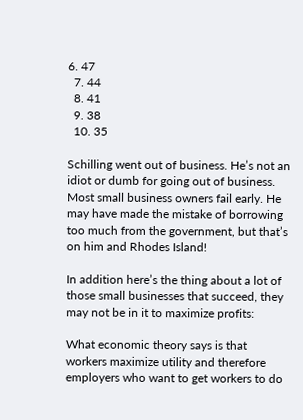6. 47
  7. 44
  8. 41
  9. 38
  10. 35

Schilling went out of business. He’s not an idiot or dumb for going out of business. Most small business owners fail early. He may have made the mistake of borrowing too much from the government, but that’s on him and Rhodes Island!

In addition here’s the thing about a lot of those small businesses that succeed, they may not be in it to maximize profits:

What economic theory says is that workers maximize utility and therefore employers who want to get workers to do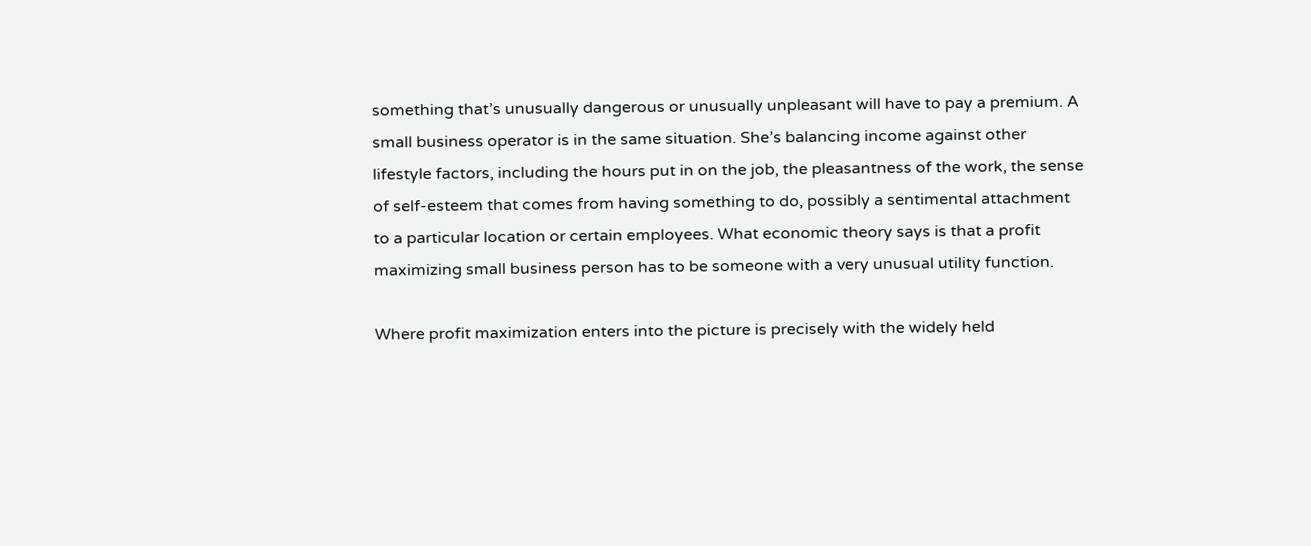something that’s unusually dangerous or unusually unpleasant will have to pay a premium. A small business operator is in the same situation. She’s balancing income against other lifestyle factors, including the hours put in on the job, the pleasantness of the work, the sense of self-esteem that comes from having something to do, possibly a sentimental attachment to a particular location or certain employees. What economic theory says is that a profit maximizing small business person has to be someone with a very unusual utility function.

Where profit maximization enters into the picture is precisely with the widely held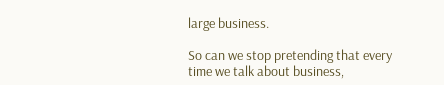large business.

So can we stop pretending that every time we talk about business,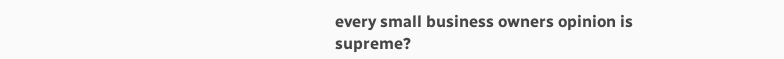every small business owners opinion is supreme?